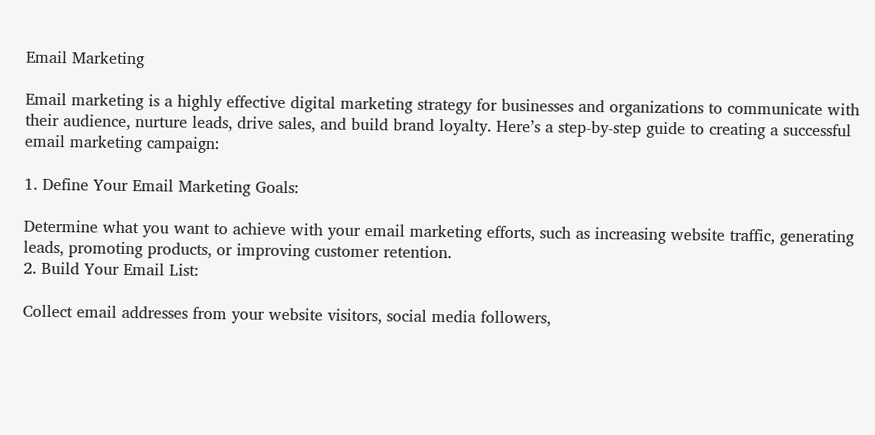Email Marketing

Email marketing is a highly effective digital marketing strategy for businesses and organizations to communicate with their audience, nurture leads, drive sales, and build brand loyalty. Here’s a step-by-step guide to creating a successful email marketing campaign:

1. Define Your Email Marketing Goals:

Determine what you want to achieve with your email marketing efforts, such as increasing website traffic, generating leads, promoting products, or improving customer retention.
2. Build Your Email List:

Collect email addresses from your website visitors, social media followers,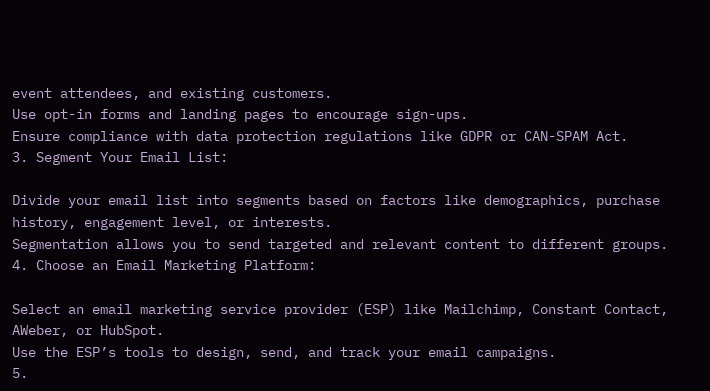event attendees, and existing customers.
Use opt-in forms and landing pages to encourage sign-ups.
Ensure compliance with data protection regulations like GDPR or CAN-SPAM Act.
3. Segment Your Email List:

Divide your email list into segments based on factors like demographics, purchase history, engagement level, or interests.
Segmentation allows you to send targeted and relevant content to different groups.
4. Choose an Email Marketing Platform:

Select an email marketing service provider (ESP) like Mailchimp, Constant Contact, AWeber, or HubSpot.
Use the ESP’s tools to design, send, and track your email campaigns.
5.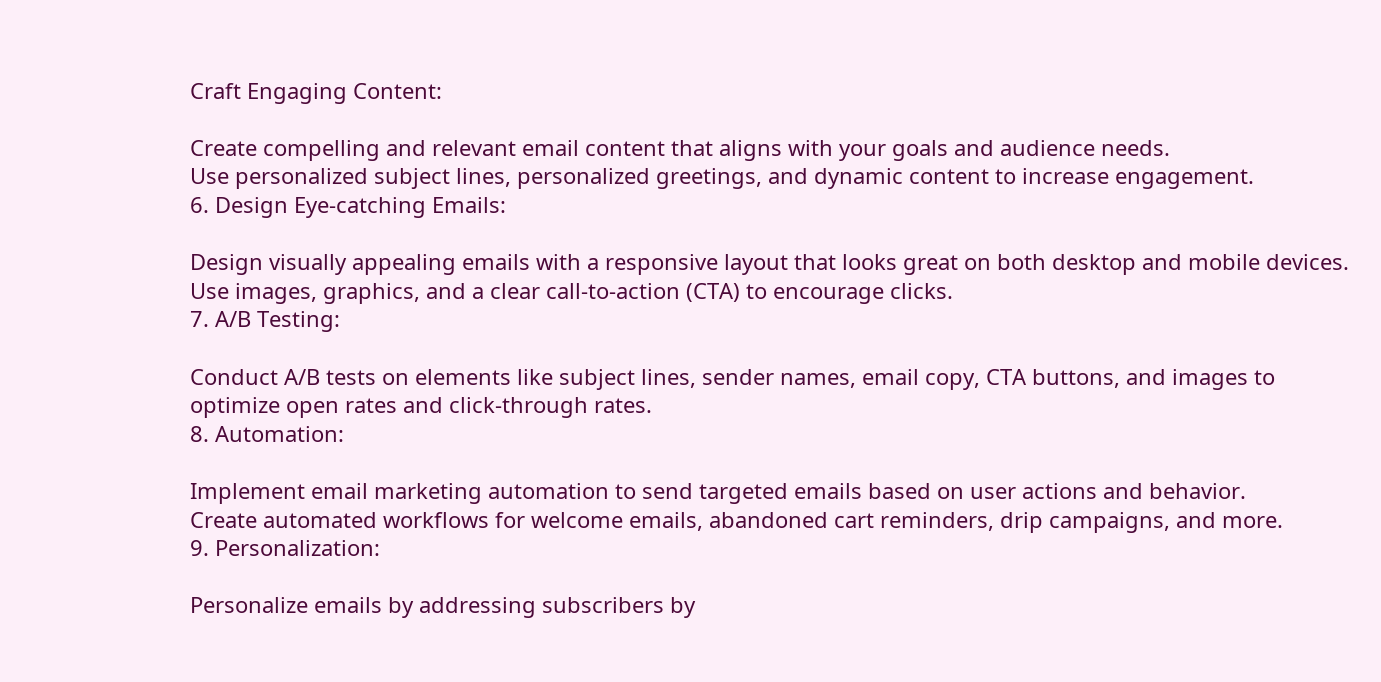Craft Engaging Content:

Create compelling and relevant email content that aligns with your goals and audience needs.
Use personalized subject lines, personalized greetings, and dynamic content to increase engagement.
6. Design Eye-catching Emails:

Design visually appealing emails with a responsive layout that looks great on both desktop and mobile devices.
Use images, graphics, and a clear call-to-action (CTA) to encourage clicks.
7. A/B Testing:

Conduct A/B tests on elements like subject lines, sender names, email copy, CTA buttons, and images to optimize open rates and click-through rates.
8. Automation:

Implement email marketing automation to send targeted emails based on user actions and behavior.
Create automated workflows for welcome emails, abandoned cart reminders, drip campaigns, and more.
9. Personalization:

Personalize emails by addressing subscribers by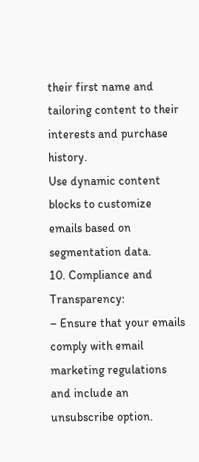their first name and tailoring content to their interests and purchase history.
Use dynamic content blocks to customize emails based on segmentation data.
10. Compliance and Transparency:
– Ensure that your emails comply with email marketing regulations and include an unsubscribe option.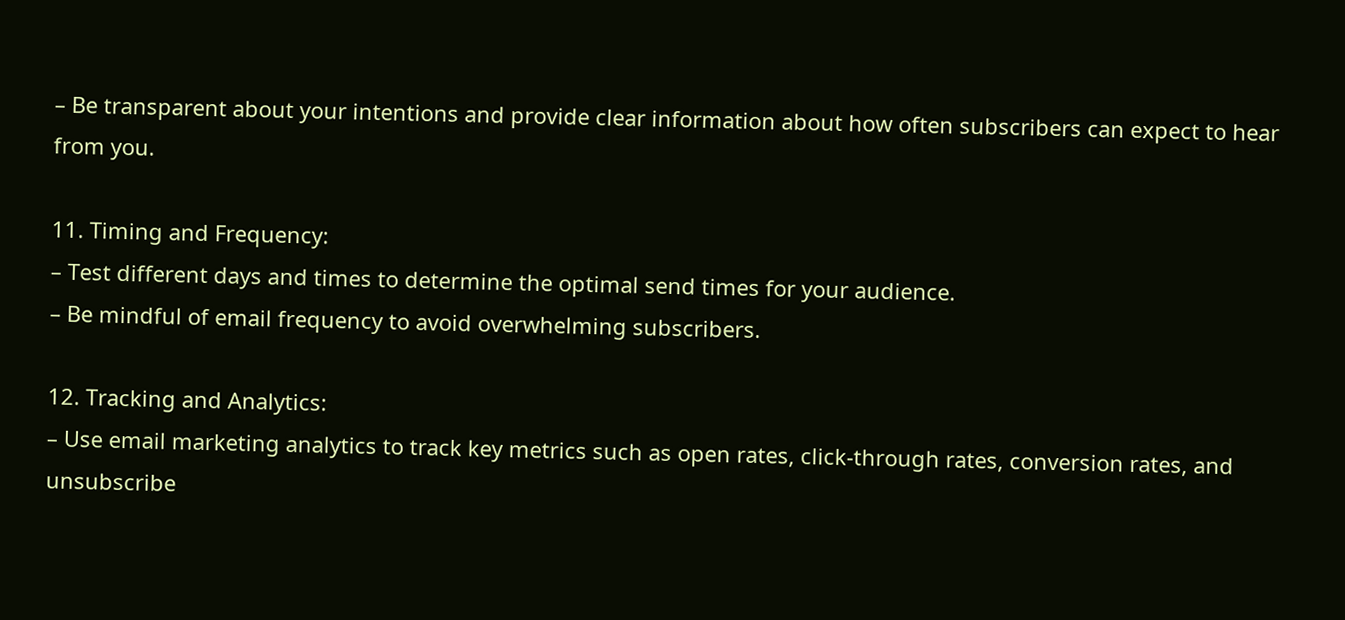– Be transparent about your intentions and provide clear information about how often subscribers can expect to hear from you.

11. Timing and Frequency:
– Test different days and times to determine the optimal send times for your audience.
– Be mindful of email frequency to avoid overwhelming subscribers.

12. Tracking and Analytics:
– Use email marketing analytics to track key metrics such as open rates, click-through rates, conversion rates, and unsubscribe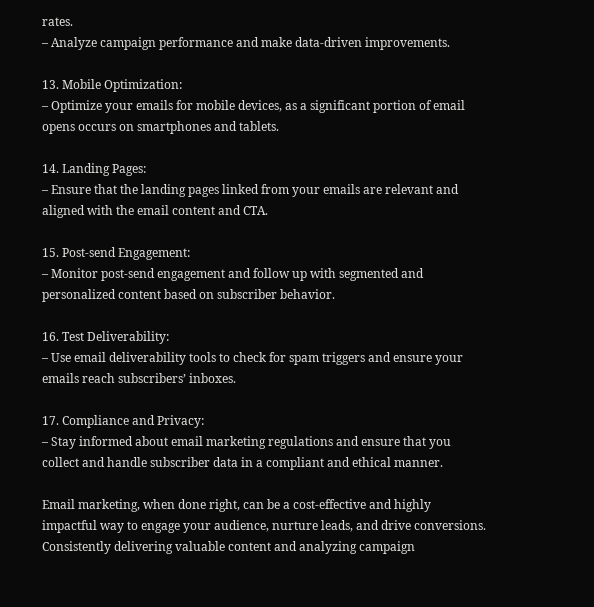rates.
– Analyze campaign performance and make data-driven improvements.

13. Mobile Optimization:
– Optimize your emails for mobile devices, as a significant portion of email opens occurs on smartphones and tablets.

14. Landing Pages:
– Ensure that the landing pages linked from your emails are relevant and aligned with the email content and CTA.

15. Post-send Engagement:
– Monitor post-send engagement and follow up with segmented and personalized content based on subscriber behavior.

16. Test Deliverability:
– Use email deliverability tools to check for spam triggers and ensure your emails reach subscribers’ inboxes.

17. Compliance and Privacy:
– Stay informed about email marketing regulations and ensure that you collect and handle subscriber data in a compliant and ethical manner.

Email marketing, when done right, can be a cost-effective and highly impactful way to engage your audience, nurture leads, and drive conversions. Consistently delivering valuable content and analyzing campaign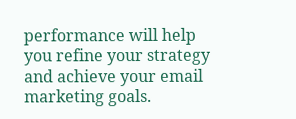performance will help you refine your strategy and achieve your email marketing goals.